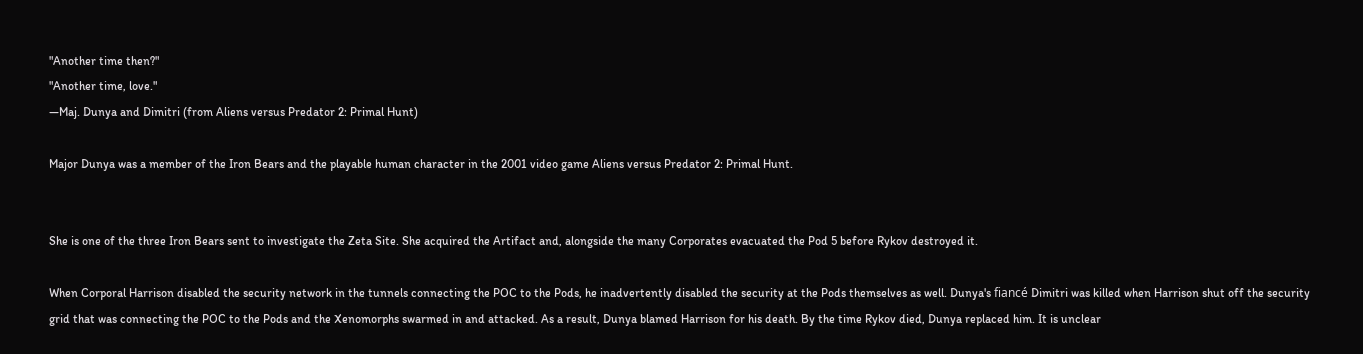"Another time then?"
"Another time, love."
―Maj. Dunya and Dimitri (from Aliens versus Predator 2: Primal Hunt)

Major Dunya was a member of the Iron Bears and the playable human character in the 2001 video game Aliens versus Predator 2: Primal Hunt.


She is one of the three Iron Bears sent to investigate the Zeta Site. She acquired the Artifact and, alongside the many Corporates evacuated the Pod 5 before Rykov destroyed it.

When Corporal Harrison disabled the security network in the tunnels connecting the POC to the Pods, he inadvertently disabled the security at the Pods themselves as well. Dunya's fiancé Dimitri was killed when Harrison shut off the security grid that was connecting the POC to the Pods and the Xenomorphs swarmed in and attacked. As a result, Dunya blamed Harrison for his death. By the time Rykov died, Dunya replaced him. It is unclear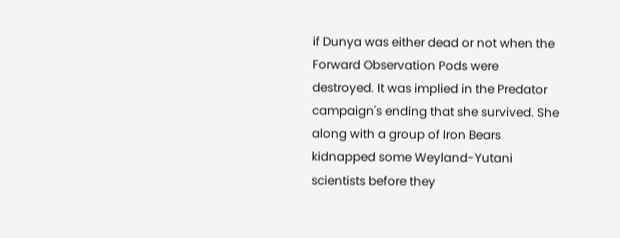if Dunya was either dead or not when the Forward Observation Pods were destroyed. It was implied in the Predator campaign's ending that she survived. She along with a group of Iron Bears kidnapped some Weyland-Yutani scientists before they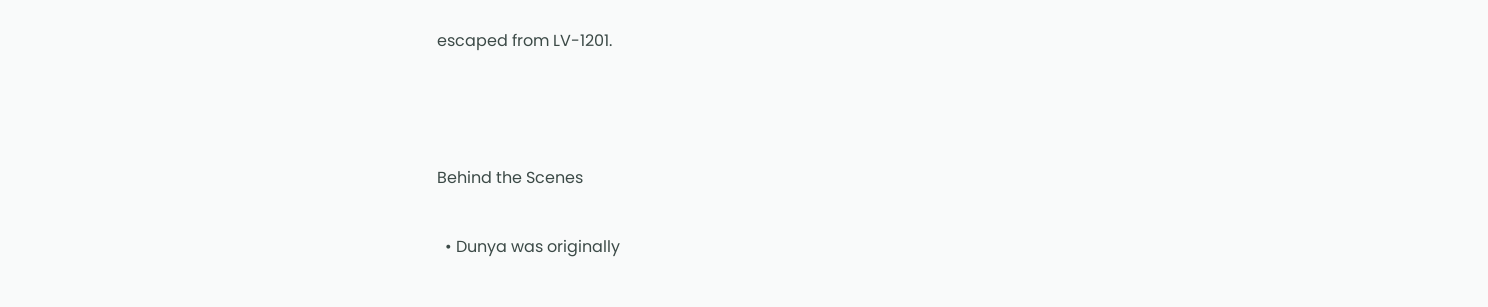escaped from LV-1201.



Behind the Scenes

  • Dunya was originally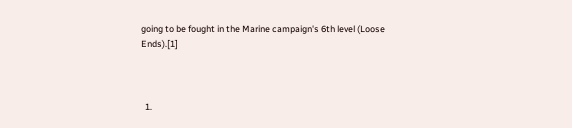going to be fought in the Marine campaign's 6th level (Loose Ends).[1]



  1.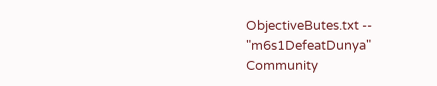ObjectiveButes.txt -- "m6s1DefeatDunya"
Community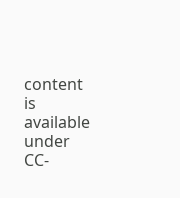content is available under CC-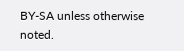BY-SA unless otherwise noted.